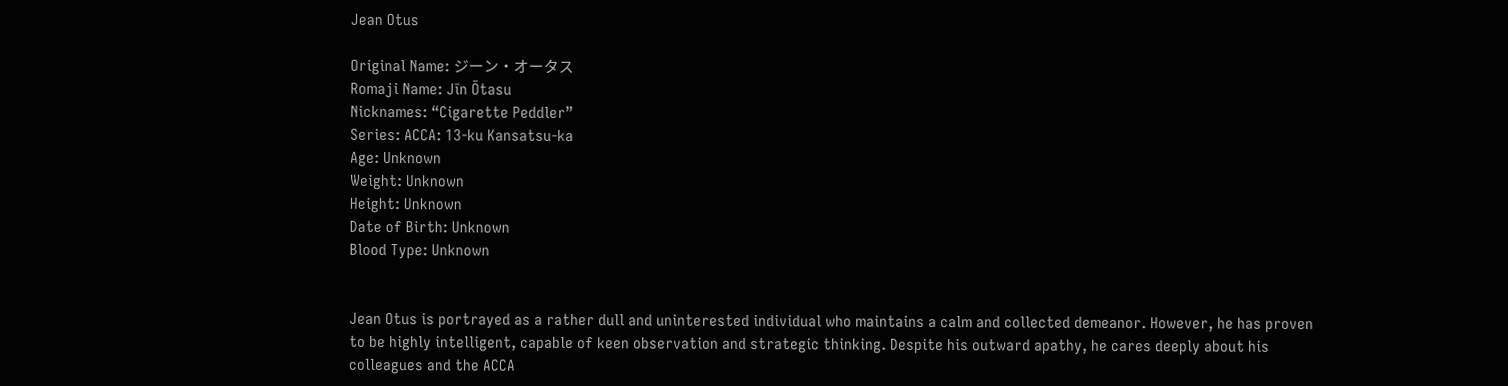Jean Otus

Original Name: ジーン・オータス
Romaji Name: Jīn Ōtasu
Nicknames: “Cigarette Peddler”
Series: ACCA: 13-ku Kansatsu-ka
Age: Unknown
Weight: Unknown
Height: Unknown
Date of Birth: Unknown
Blood Type: Unknown


Jean Otus is portrayed as a rather dull and uninterested individual who maintains a calm and collected demeanor. However, he has proven to be highly intelligent, capable of keen observation and strategic thinking. Despite his outward apathy, he cares deeply about his colleagues and the ACCA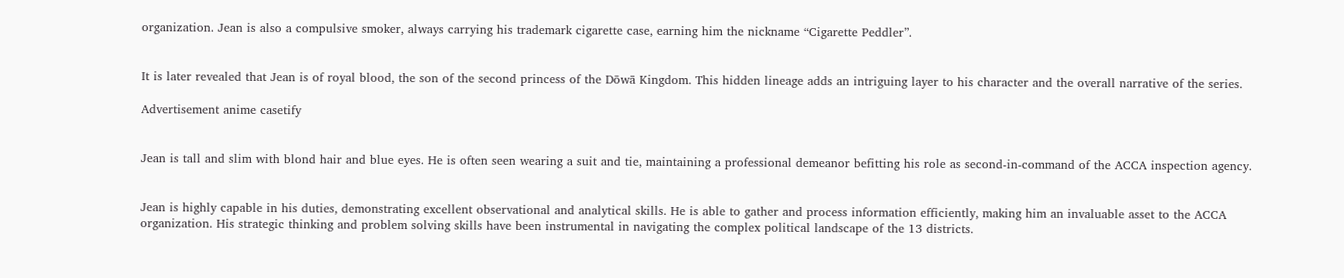organization. Jean is also a compulsive smoker, always carrying his trademark cigarette case, earning him the nickname “Cigarette Peddler”.


It is later revealed that Jean is of royal blood, the son of the second princess of the Dōwā Kingdom. This hidden lineage adds an intriguing layer to his character and the overall narrative of the series.

Advertisement anime casetify


Jean is tall and slim with blond hair and blue eyes. He is often seen wearing a suit and tie, maintaining a professional demeanor befitting his role as second-in-command of the ACCA inspection agency.


Jean is highly capable in his duties, demonstrating excellent observational and analytical skills. He is able to gather and process information efficiently, making him an invaluable asset to the ACCA organization. His strategic thinking and problem solving skills have been instrumental in navigating the complex political landscape of the 13 districts.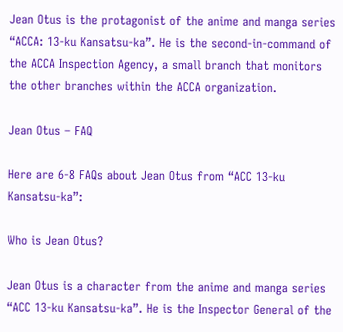Jean Otus is the protagonist of the anime and manga series “ACCA: 13-ku Kansatsu-ka”. He is the second-in-command of the ACCA Inspection Agency, a small branch that monitors the other branches within the ACCA organization.

Jean Otus – FAQ

Here are 6-8 FAQs about Jean Otus from “ACC 13-ku Kansatsu-ka”:

Who is Jean Otus?

Jean Otus is a character from the anime and manga series “ACC 13-ku Kansatsu-ka”. He is the Inspector General of the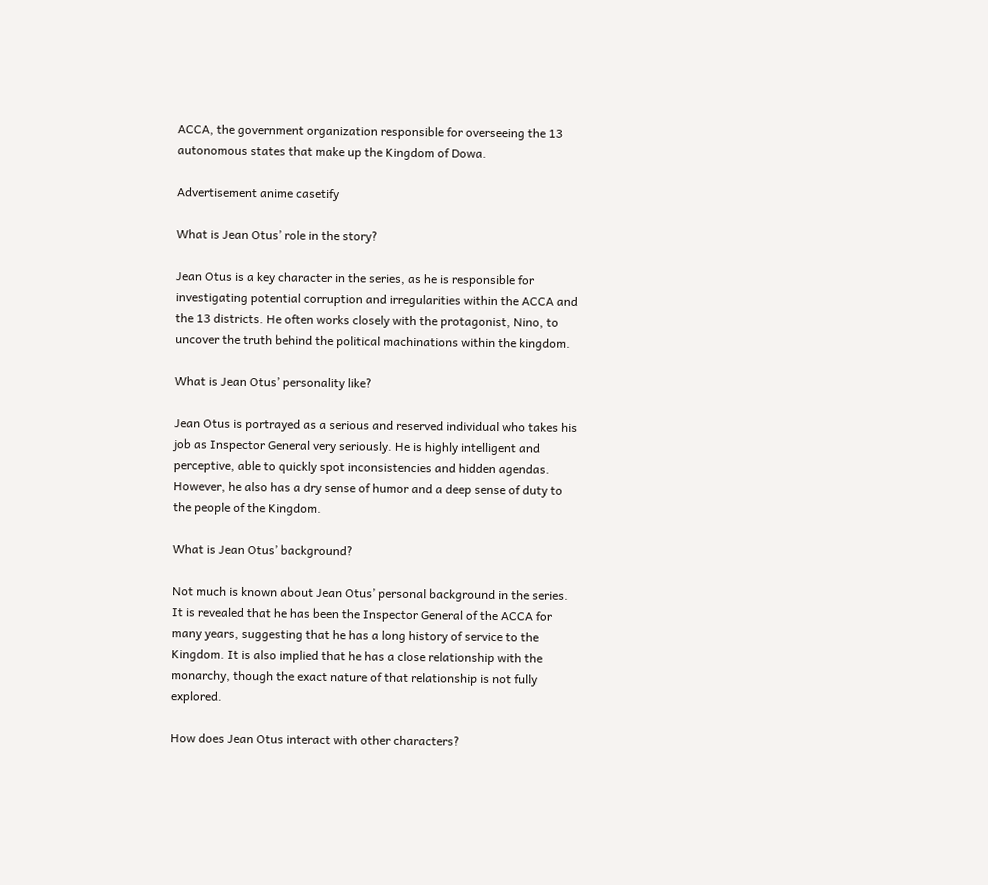ACCA, the government organization responsible for overseeing the 13 autonomous states that make up the Kingdom of Dowa.

Advertisement anime casetify

What is Jean Otus’ role in the story?

Jean Otus is a key character in the series, as he is responsible for investigating potential corruption and irregularities within the ACCA and the 13 districts. He often works closely with the protagonist, Nino, to uncover the truth behind the political machinations within the kingdom.

What is Jean Otus’ personality like?

Jean Otus is portrayed as a serious and reserved individual who takes his job as Inspector General very seriously. He is highly intelligent and perceptive, able to quickly spot inconsistencies and hidden agendas. However, he also has a dry sense of humor and a deep sense of duty to the people of the Kingdom.

What is Jean Otus’ background?

Not much is known about Jean Otus’ personal background in the series. It is revealed that he has been the Inspector General of the ACCA for many years, suggesting that he has a long history of service to the Kingdom. It is also implied that he has a close relationship with the monarchy, though the exact nature of that relationship is not fully explored.

How does Jean Otus interact with other characters?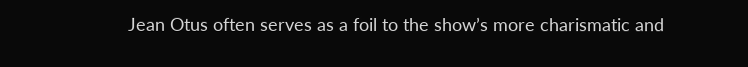Jean Otus often serves as a foil to the show’s more charismatic and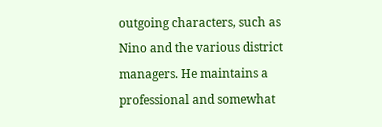outgoing characters, such as Nino and the various district managers. He maintains a professional and somewhat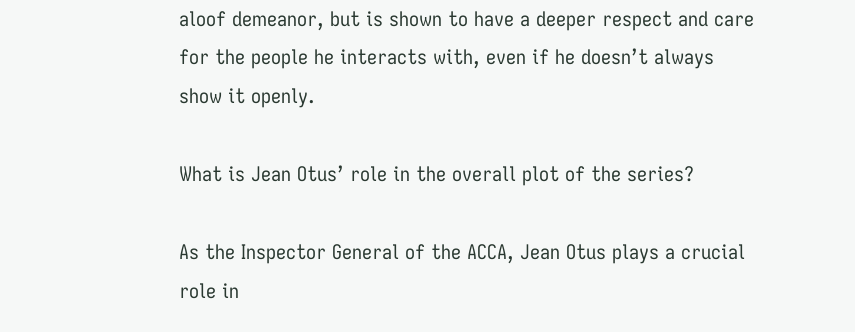aloof demeanor, but is shown to have a deeper respect and care for the people he interacts with, even if he doesn’t always show it openly.

What is Jean Otus’ role in the overall plot of the series?

As the Inspector General of the ACCA, Jean Otus plays a crucial role in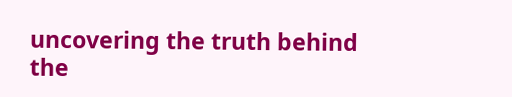uncovering the truth behind the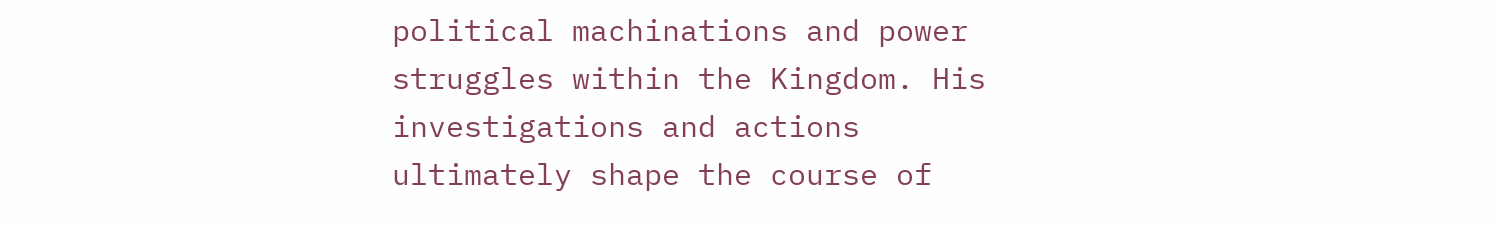political machinations and power struggles within the Kingdom. His investigations and actions ultimately shape the course of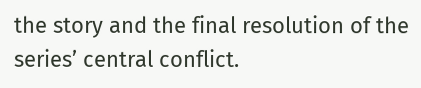the story and the final resolution of the series’ central conflict.